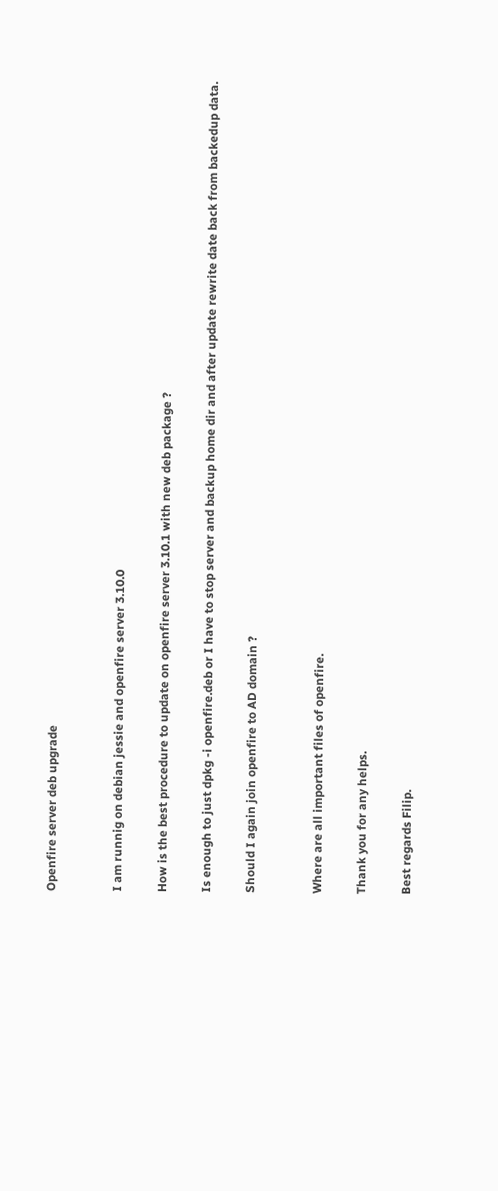Openfire server deb upgrade


I am runnig on debian jessie and openfire server 3.10.0

How is the best procedure to update on openfire server 3.10.1 with new deb package ?

Is enough to just dpkg -i openfire.deb or I have to stop server and backup home dir and after update rewrite date back from backedup data.

Should I again join openfire to AD domain ?


Where are all important files of openfire.

Thank you for any helps.

Best regards Filip.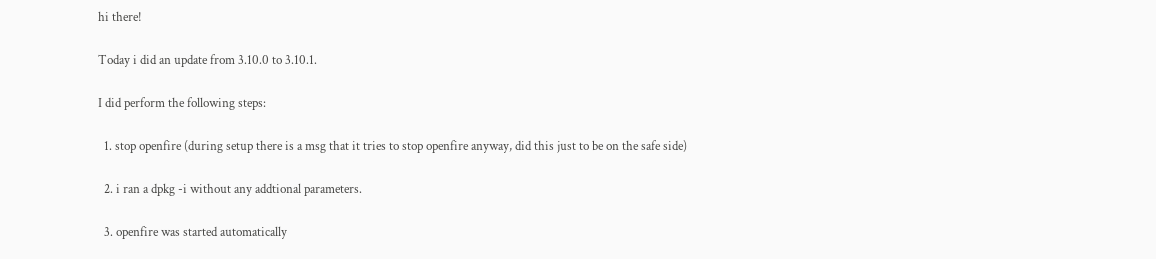hi there!

Today i did an update from 3.10.0 to 3.10.1.

I did perform the following steps:

  1. stop openfire (during setup there is a msg that it tries to stop openfire anyway, did this just to be on the safe side)

  2. i ran a dpkg -i without any addtional parameters.

  3. openfire was started automatically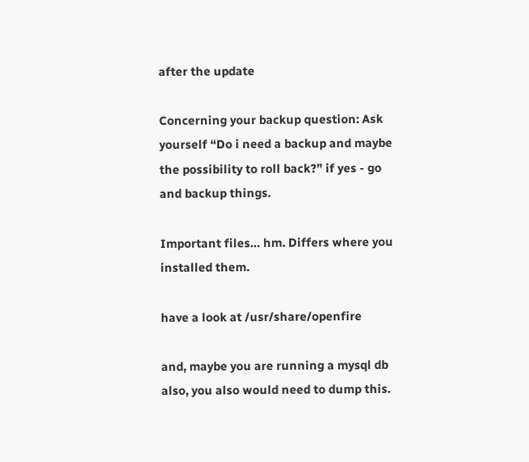after the update

Concerning your backup question: Ask yourself “Do i need a backup and maybe the possibility to roll back?” if yes - go and backup things.

Important files… hm. Differs where you installed them.

have a look at /usr/share/openfire

and, maybe you are running a mysql db also, you also would need to dump this.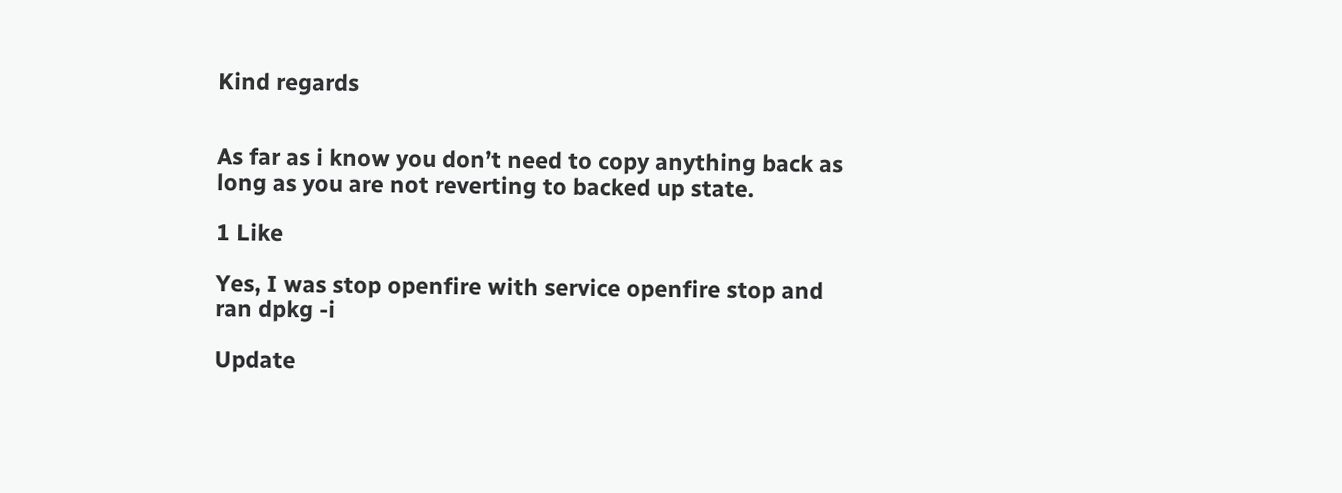Kind regards


As far as i know you don’t need to copy anything back as long as you are not reverting to backed up state.

1 Like

Yes, I was stop openfire with service openfire stop and ran dpkg -i

Update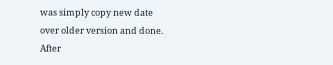was simply copy new date over older version and done. After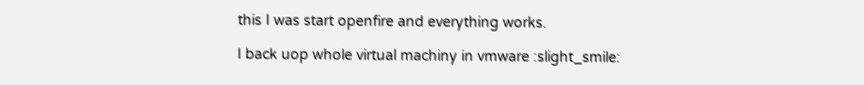this I was start openfire and everything works.

I back uop whole virtual machiny in vmware :slight_smile: